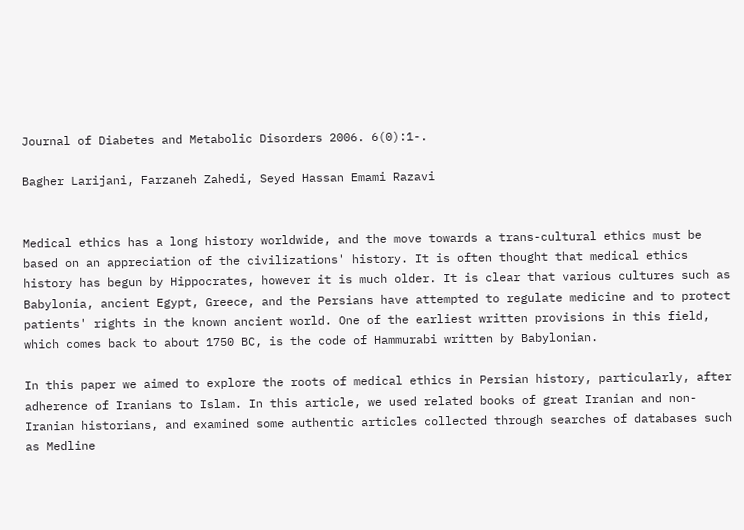Journal of Diabetes and Metabolic Disorders 2006. 6(0):1-.

Bagher Larijani, Farzaneh Zahedi, Seyed Hassan Emami Razavi


Medical ethics has a long history worldwide, and the move towards a trans-cultural ethics must be based on an appreciation of the civilizations' history. It is often thought that medical ethics history has begun by Hippocrates, however it is much older. It is clear that various cultures such as Babylonia, ancient Egypt, Greece, and the Persians have attempted to regulate medicine and to protect patients' rights in the known ancient world. One of the earliest written provisions in this field, which comes back to about 1750 BC, is the code of Hammurabi written by Babylonian.

In this paper we aimed to explore the roots of medical ethics in Persian history, particularly, after adherence of Iranians to Islam. In this article, we used related books of great Iranian and non-Iranian historians, and examined some authentic articles collected through searches of databases such as Medline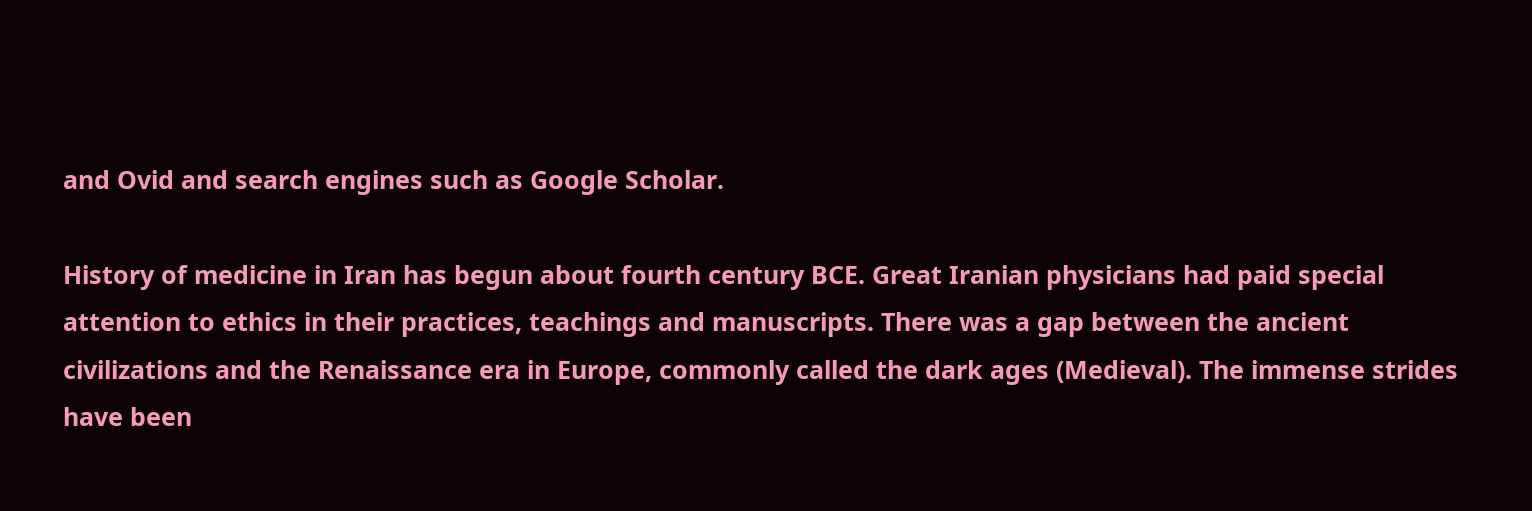and Ovid and search engines such as Google Scholar.

History of medicine in Iran has begun about fourth century BCE. Great Iranian physicians had paid special attention to ethics in their practices, teachings and manuscripts. There was a gap between the ancient civilizations and the Renaissance era in Europe, commonly called the dark ages (Medieval). The immense strides have been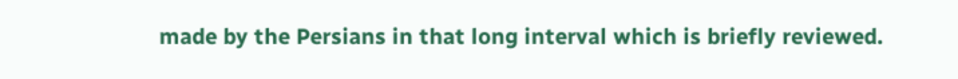made by the Persians in that long interval which is briefly reviewed.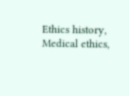Ethics history, Medical ethics,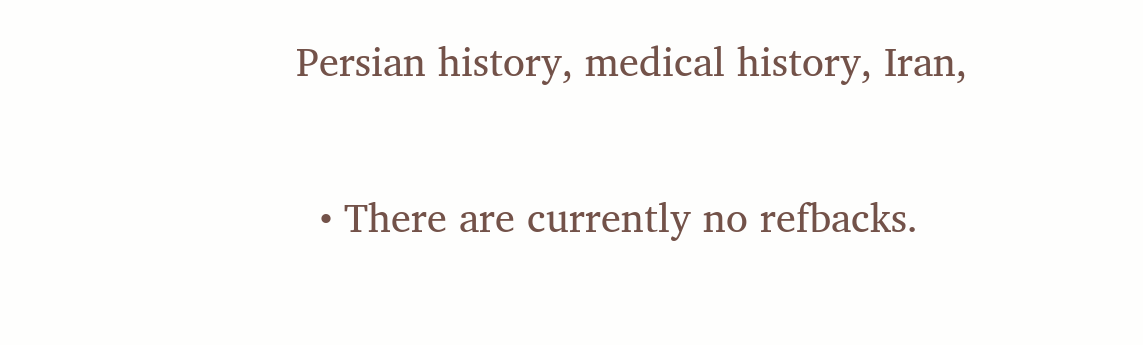Persian history, medical history, Iran,


  • There are currently no refbacks.